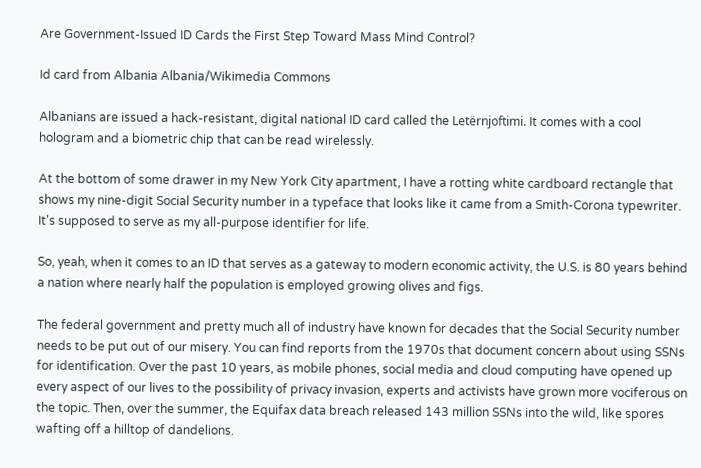Are Government-Issued ID Cards the First Step Toward Mass Mind Control?

Id card from Albania Albania/Wikimedia Commons

Albanians are issued a hack-resistant, digital national ID card called the Letërnjoftimi. It comes with a cool hologram and a biometric chip that can be read wirelessly.

At the bottom of some drawer in my New York City apartment, I have a rotting white cardboard rectangle that shows my nine-digit Social Security number in a typeface that looks like it came from a Smith-Corona typewriter. It's supposed to serve as my all-purpose identifier for life.

So, yeah, when it comes to an ID that serves as a gateway to modern economic activity, the U.S. is 80 years behind a nation where nearly half the population is employed growing olives and figs.

The federal government and pretty much all of industry have known for decades that the Social Security number needs to be put out of our misery. You can find reports from the 1970s that document concern about using SSNs for identification. Over the past 10 years, as mobile phones, social media and cloud computing have opened up every aspect of our lives to the possibility of privacy invasion, experts and activists have grown more vociferous on the topic. Then, over the summer, the Equifax data breach released 143 million SSNs into the wild, like spores wafting off a hilltop of dandelions.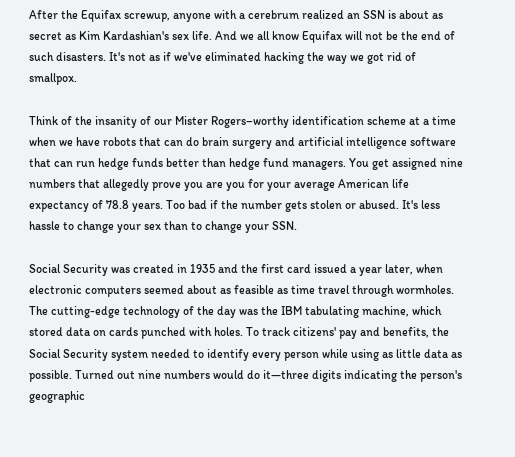After the Equifax screwup, anyone with a cerebrum realized an SSN is about as secret as Kim Kardashian's sex life. And we all know Equifax will not be the end of such disasters. It's not as if we've eliminated hacking the way we got rid of smallpox.

Think of the insanity of our Mister Rogers–worthy identification scheme at a time when we have robots that can do brain surgery and artificial intelligence software that can run hedge funds better than hedge fund managers. You get assigned nine numbers that allegedly prove you are you for your average American life expectancy of 78.8 years. Too bad if the number gets stolen or abused. It's less hassle to change your sex than to change your SSN.

Social Security was created in 1935 and the first card issued a year later, when electronic computers seemed about as feasible as time travel through wormholes. The cutting-edge technology of the day was the IBM tabulating machine, which stored data on cards punched with holes. To track citizens' pay and benefits, the Social Security system needed to identify every person while using as little data as possible. Turned out nine numbers would do it—three digits indicating the person's geographic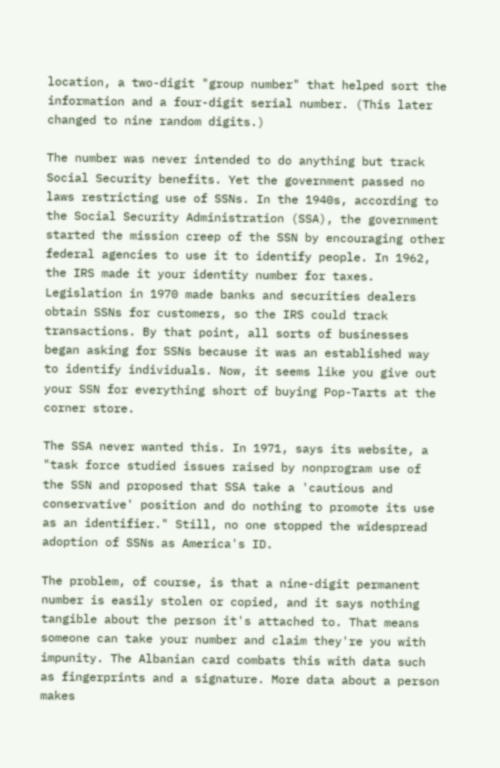location, a two-digit "group number" that helped sort the information and a four-digit serial number. (This later changed to nine random digits.)

The number was never intended to do anything but track Social Security benefits. Yet the government passed no laws restricting use of SSNs. In the 1940s, according to the Social Security Administration (SSA), the government started the mission creep of the SSN by encouraging other federal agencies to use it to identify people. In 1962, the IRS made it your identity number for taxes. Legislation in 1970 made banks and securities dealers obtain SSNs for customers, so the IRS could track transactions. By that point, all sorts of businesses began asking for SSNs because it was an established way to identify individuals. Now, it seems like you give out your SSN for everything short of buying Pop-Tarts at the corner store.

The SSA never wanted this. In 1971, says its website, a "task force studied issues raised by nonprogram use of the SSN and proposed that SSA take a 'cautious and conservative' position and do nothing to promote its use as an identifier." Still, no one stopped the widespread adoption of SSNs as America's ID.

The problem, of course, is that a nine-digit permanent number is easily stolen or copied, and it says nothing tangible about the person it's attached to. That means someone can take your number and claim they're you with impunity. The Albanian card combats this with data such as fingerprints and a signature. More data about a person makes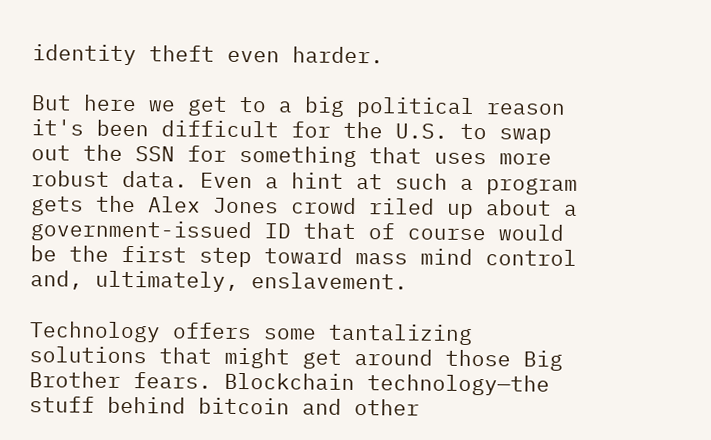identity theft even harder.

But here we get to a big political reason it's been difficult for the U.S. to swap out the SSN for something that uses more robust data. Even a hint at such a program gets the Alex Jones crowd riled up about a government-issued ID that of course would be the first step toward mass mind control and, ultimately, enslavement.

Technology offers some tantalizing solutions that might get around those Big Brother fears. Blockchain technology—the stuff behind bitcoin and other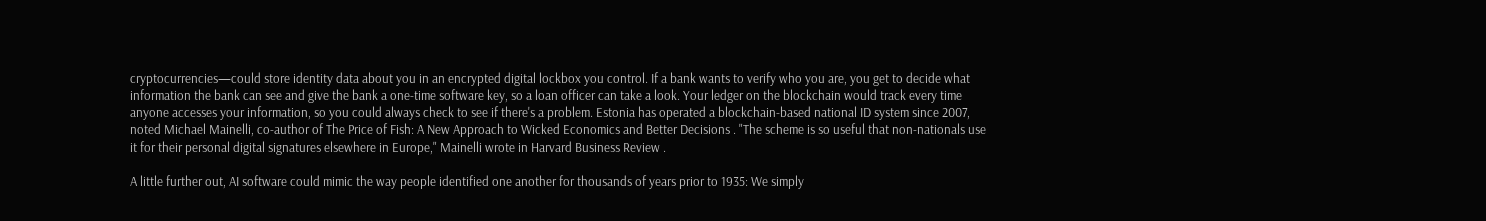cryptocurrencies—could store identity data about you in an encrypted digital lockbox you control. If a bank wants to verify who you are, you get to decide what information the bank can see and give the bank a one-time software key, so a loan officer can take a look. Your ledger on the blockchain would track every time anyone accesses your information, so you could always check to see if there's a problem. Estonia has operated a blockchain-based national ID system since 2007, noted Michael Mainelli, co-author of The Price of Fish: A New Approach to Wicked Economics and Better Decisions . "The scheme is so useful that non-nationals use it for their personal digital signatures elsewhere in Europe," Mainelli wrote in Harvard Business Review .

A little further out, AI software could mimic the way people identified one another for thousands of years prior to 1935: We simply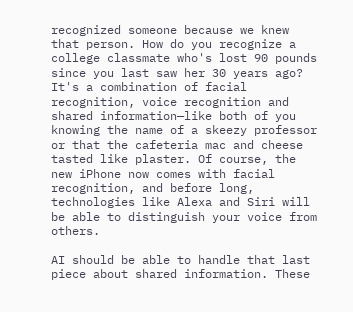recognized someone because we knew that person. How do you recognize a college classmate who's lost 90 pounds since you last saw her 30 years ago? It's a combination of facial recognition, voice recognition and shared information—like both of you knowing the name of a skeezy professor or that the cafeteria mac and cheese tasted like plaster. Of course, the new iPhone now comes with facial recognition, and before long, technologies like Alexa and Siri will be able to distinguish your voice from others.

AI should be able to handle that last piece about shared information. These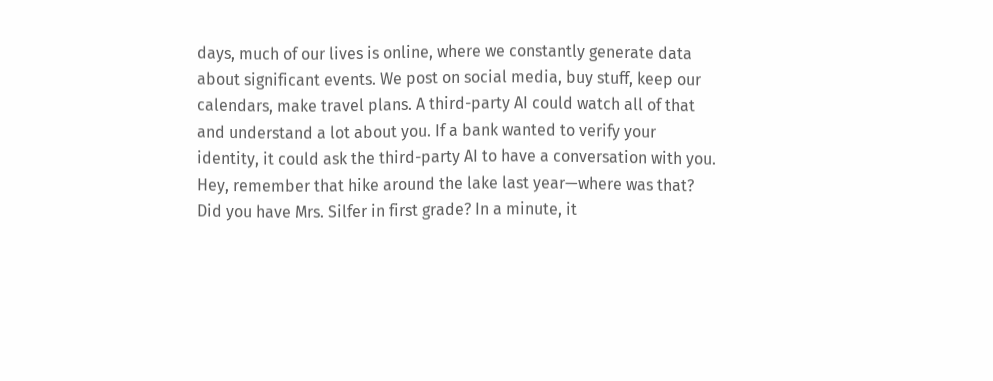days, much of our lives is online, where we constantly generate data about significant events. We post on social media, buy stuff, keep our calendars, make travel plans. A third-party AI could watch all of that and understand a lot about you. If a bank wanted to verify your identity, it could ask the third-party AI to have a conversation with you. Hey, remember that hike around the lake last year—where was that? Did you have Mrs. Silfer in first grade? In a minute, it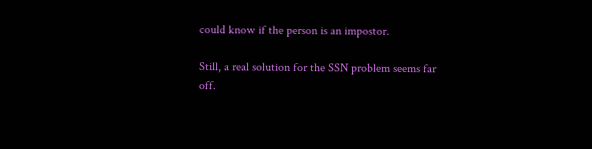could know if the person is an impostor.

Still, a real solution for the SSN problem seems far off.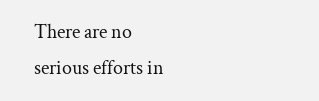There are no serious efforts in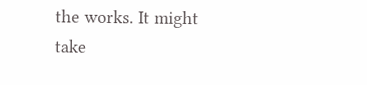the works. It might take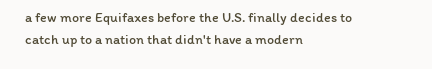a few more Equifaxes before the U.S. finally decides to catch up to a nation that didn't have a modern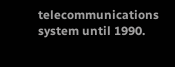telecommunications system until 1990.